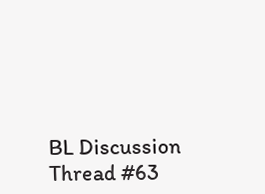BL Discussion Thread #63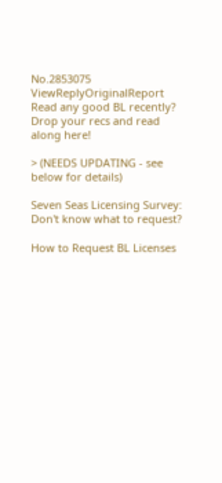No.2853075 ViewReplyOriginalReport
Read any good BL recently? Drop your recs and read along here!

> (NEEDS UPDATING - see below for details)

Seven Seas Licensing Survey:
Don't know what to request?

How to Request BL Licenses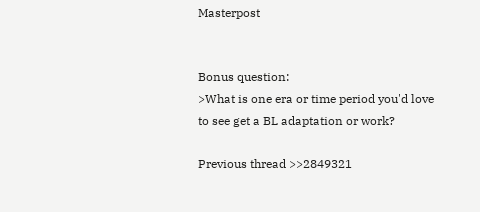Masterpost


Bonus question:
>What is one era or time period you'd love to see get a BL adaptation or work?

Previous thread >>2849321